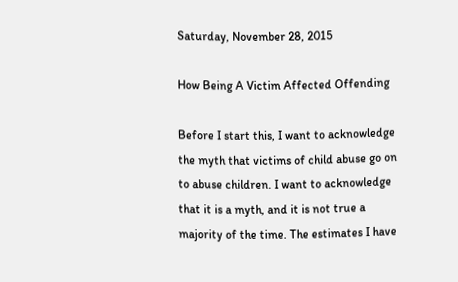Saturday, November 28, 2015

How Being A Victim Affected Offending

Before I start this, I want to acknowledge the myth that victims of child abuse go on to abuse children. I want to acknowledge that it is a myth, and it is not true a majority of the time. The estimates I have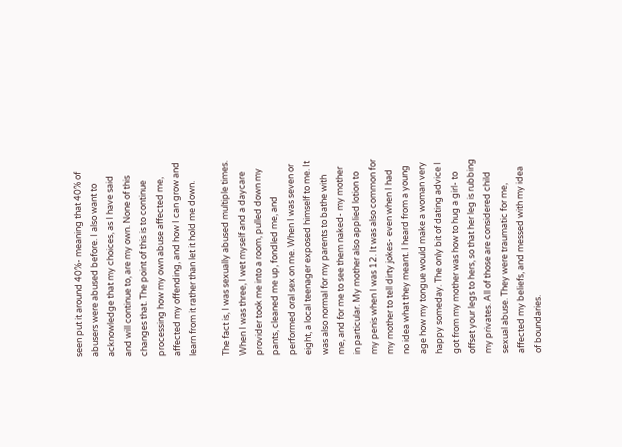seen put it around 40%- meaning that 40% of abusers were abused before. I also want to acknowledge that my choices, as I have said and will continue to, are my own. None of this changes that. The point of this is to continue processing how my own abuse affected me, affected my offending, and how I can grow and learn from it rather than let it hold me down.

The fact is, I was sexually abused multiple times. When I was three, I wet myself and a daycare provider took me into a room, pulled down my pants, cleaned me up, fondled me, and performed oral sex on me. When I was seven or eight, a local teenager exposed himself to me. It was also normal for my parents to bathe with me, and for me to see them naked- my mother in particular. My mother also applied lotion to my penis when I was 12. It was also common for my mother to tell dirty jokes- even when I had no idea what they meant. I heard from a young age how my tongue would make a woman very happy someday. The only bit of dating advice I got from my mother was how to hug a girl- to offset your legs to hers, so that her leg is rubbing my privates. All of those are considered child sexual abuse. They were traumatic for me, affected my beliefs, and messed with my idea of boundaries.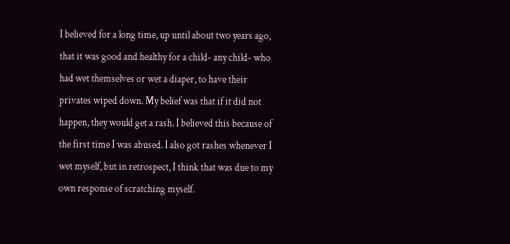I believed for a long time, up until about two years ago, that it was good and healthy for a child- any child- who had wet themselves or wet a diaper, to have their privates wiped down. My belief was that if it did not happen, they would get a rash. I believed this because of the first time I was abused. I also got rashes whenever I wet myself, but in retrospect, I think that was due to my own response of scratching myself.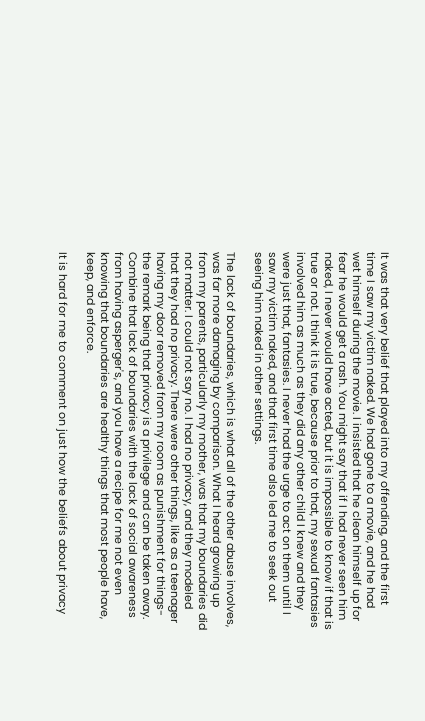It was that very belief that played into my offending, and the first time I saw my victim naked. We had gone to a movie, and he had wet himself during the movie. I insisted that he clean himself up for fear he would get a rash. You might say that if I had never seen him naked, I never would have acted, but it is impossible to know if that is true or not. I think it is true, because prior to that, my sexual fantasies involved him as much as they did any other child I knew and they were just that, fantasies. I never had the urge to act on them until I saw my victim naked, and that first time also led me to seek out seeing him naked in other settings.

The lack of boundaries, which is what all of the other abuse involves, was far more damaging by comparison. What I heard growing up from my parents, particularly my mother, was that my boundaries did not matter. I could not say no. I had no privacy, and they modeled that they had no privacy. There were other things, like as a teenager having my door removed from my room as punishment for things- the remark being that privacy is a privilege and can be taken away. Combine that lack of boundaries with the lack of social awareness from having asperger's, and you have a recipe for me not even knowing that boundaries are healthy things that most people have, keep, and enforce.

It is hard for me to comment on just how the beliefs about privacy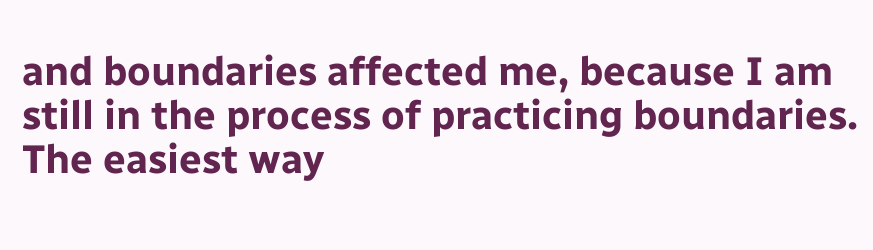and boundaries affected me, because I am still in the process of practicing boundaries. The easiest way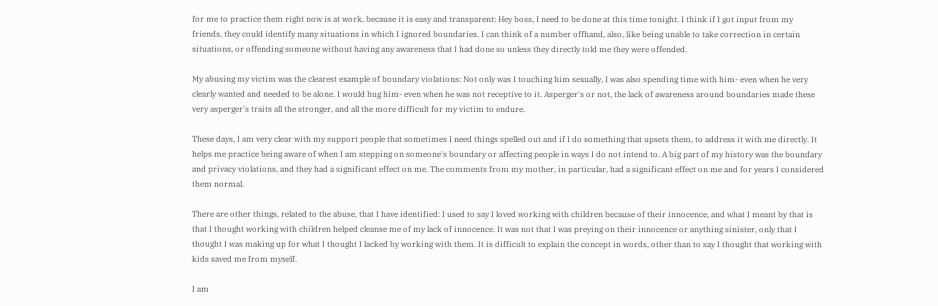for me to practice them right now is at work, because it is easy and transparent: Hey boss, I need to be done at this time tonight. I think if I got input from my friends, they could identify many situations in which I ignored boundaries. I can think of a number offhand, also, like being unable to take correction in certain situations, or offending someone without having any awareness that I had done so unless they directly told me they were offended.

My abusing my victim was the clearest example of boundary violations: Not only was I touching him sexually, I was also spending time with him- even when he very clearly wanted and needed to be alone. I would hug him- even when he was not receptive to it. Asperger's or not, the lack of awareness around boundaries made these very asperger's traits all the stronger, and all the more difficult for my victim to endure.

These days, I am very clear with my support people that sometimes I need things spelled out and if I do something that upsets them, to address it with me directly. It helps me practice being aware of when I am stepping on someone's boundary or affecting people in ways I do not intend to. A big part of my history was the boundary and privacy violations, and they had a significant effect on me. The comments from my mother, in particular, had a significant effect on me and for years I considered them normal.

There are other things, related to the abuse, that I have identified: I used to say I loved working with children because of their innocence, and what I meant by that is that I thought working with children helped cleanse me of my lack of innocence. It was not that I was preying on their innocence or anything sinister, only that I thought I was making up for what I thought I lacked by working with them. It is difficult to explain the concept in words, other than to say I thought that working with kids saved me from myself.

I am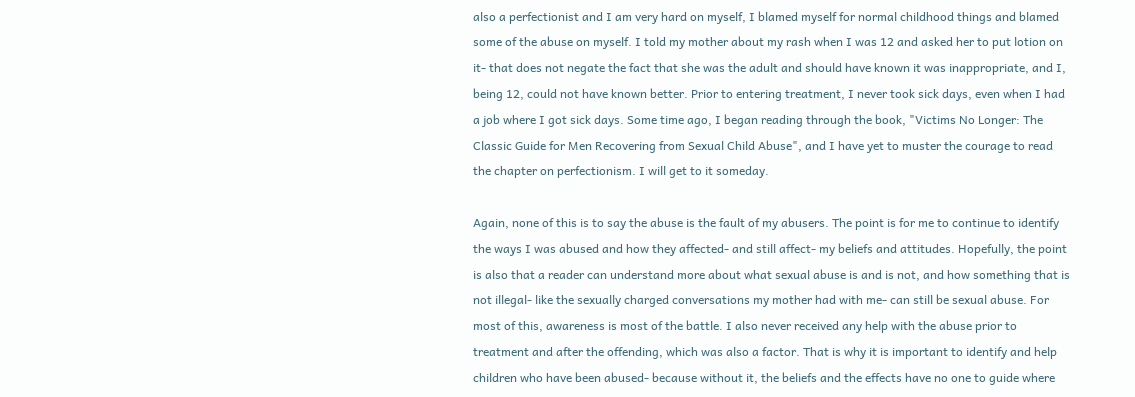also a perfectionist and I am very hard on myself, I blamed myself for normal childhood things and blamed some of the abuse on myself. I told my mother about my rash when I was 12 and asked her to put lotion on it- that does not negate the fact that she was the adult and should have known it was inappropriate, and I, being 12, could not have known better. Prior to entering treatment, I never took sick days, even when I had a job where I got sick days. Some time ago, I began reading through the book, "Victims No Longer: The Classic Guide for Men Recovering from Sexual Child Abuse", and I have yet to muster the courage to read the chapter on perfectionism. I will get to it someday.

Again, none of this is to say the abuse is the fault of my abusers. The point is for me to continue to identify the ways I was abused and how they affected- and still affect- my beliefs and attitudes. Hopefully, the point is also that a reader can understand more about what sexual abuse is and is not, and how something that is not illegal- like the sexually charged conversations my mother had with me- can still be sexual abuse. For most of this, awareness is most of the battle. I also never received any help with the abuse prior to treatment and after the offending, which was also a factor. That is why it is important to identify and help children who have been abused- because without it, the beliefs and the effects have no one to guide where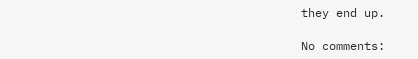they end up.

No comments: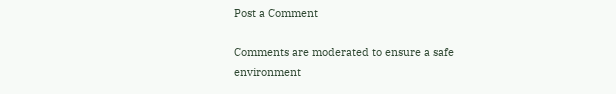Post a Comment

Comments are moderated to ensure a safe environment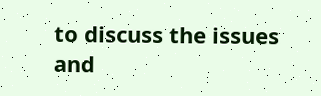to discuss the issues and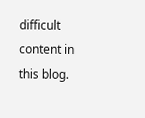difficult content in this blog.